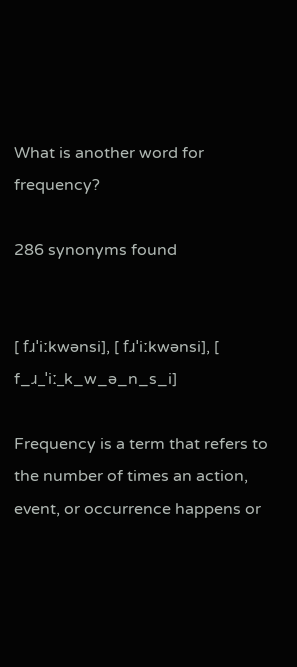What is another word for frequency?

286 synonyms found


[ fɹˈiːkwənsi], [ fɹˈiːkwənsi], [ f_ɹ_ˈiː_k_w_ə_n_s_i]

Frequency is a term that refers to the number of times an action, event, or occurrence happens or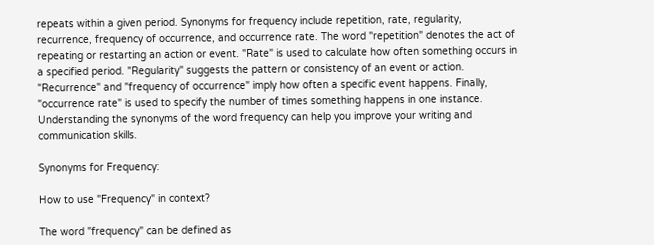repeats within a given period. Synonyms for frequency include repetition, rate, regularity, recurrence, frequency of occurrence, and occurrence rate. The word "repetition" denotes the act of repeating or restarting an action or event. "Rate" is used to calculate how often something occurs in a specified period. "Regularity" suggests the pattern or consistency of an event or action. "Recurrence" and "frequency of occurrence" imply how often a specific event happens. Finally, "occurrence rate" is used to specify the number of times something happens in one instance. Understanding the synonyms of the word frequency can help you improve your writing and communication skills.

Synonyms for Frequency:

How to use "Frequency" in context?

The word "frequency" can be defined as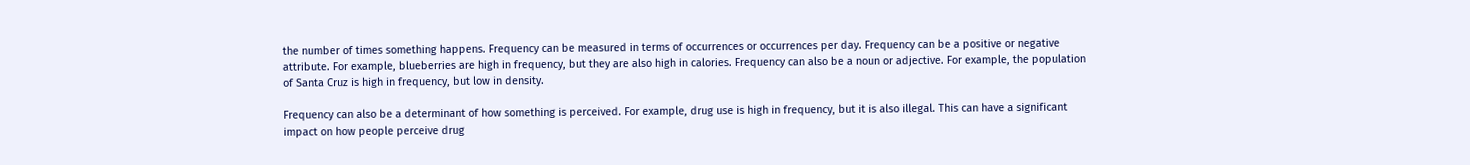the number of times something happens. Frequency can be measured in terms of occurrences or occurrences per day. Frequency can be a positive or negative attribute. For example, blueberries are high in frequency, but they are also high in calories. Frequency can also be a noun or adjective. For example, the population of Santa Cruz is high in frequency, but low in density.

Frequency can also be a determinant of how something is perceived. For example, drug use is high in frequency, but it is also illegal. This can have a significant impact on how people perceive drug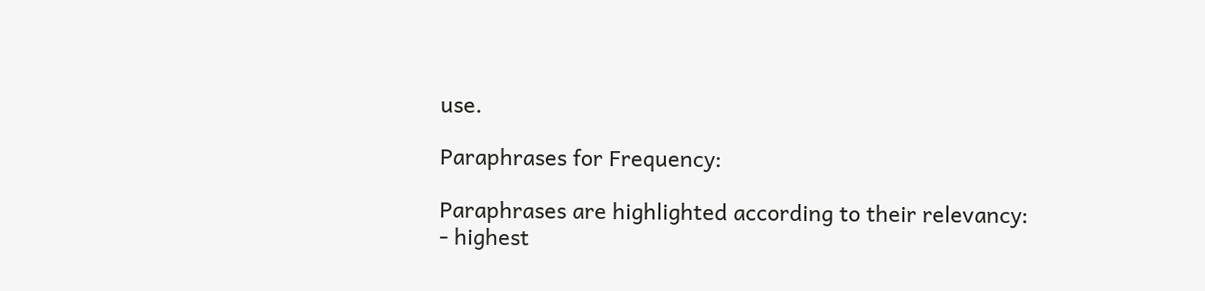use.

Paraphrases for Frequency:

Paraphrases are highlighted according to their relevancy:
- highest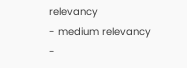relevancy
- medium relevancy
-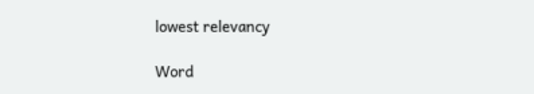lowest relevancy

Word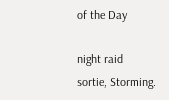of the Day

night raid
sortie, Storming.